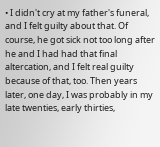• I didn't cry at my father's funeral, and I felt guilty about that. Of course, he got sick not too long after he and I had had that final altercation, and I felt real guilty because of that, too. Then years later, one day, I was probably in my late twenties, early thirties,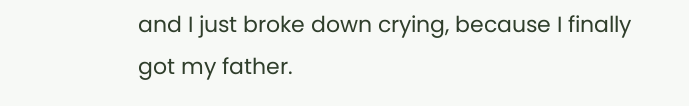and I just broke down crying, because I finally got my father.